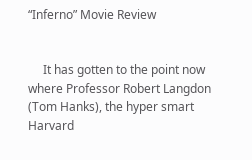“Inferno” Movie Review


     It has gotten to the point now where Professor Robert Langdon (Tom Hanks), the hyper smart Harvard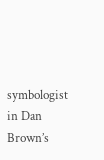symbologist in Dan Brown’s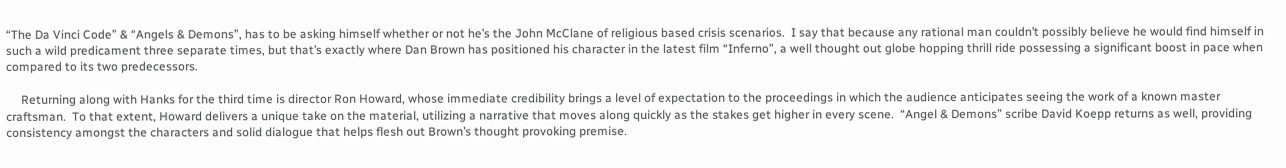“The Da Vinci Code” & “Angels & Demons”, has to be asking himself whether or not he’s the John McClane of religious based crisis scenarios.  I say that because any rational man couldn’t possibly believe he would find himself in such a wild predicament three separate times, but that’s exactly where Dan Brown has positioned his character in the latest film “Inferno”, a well thought out globe hopping thrill ride possessing a significant boost in pace when compared to its two predecessors.

     Returning along with Hanks for the third time is director Ron Howard, whose immediate credibility brings a level of expectation to the proceedings in which the audience anticipates seeing the work of a known master craftsman.  To that extent, Howard delivers a unique take on the material, utilizing a narrative that moves along quickly as the stakes get higher in every scene.  “Angel & Demons” scribe David Koepp returns as well, providing consistency amongst the characters and solid dialogue that helps flesh out Brown’s thought provoking premise.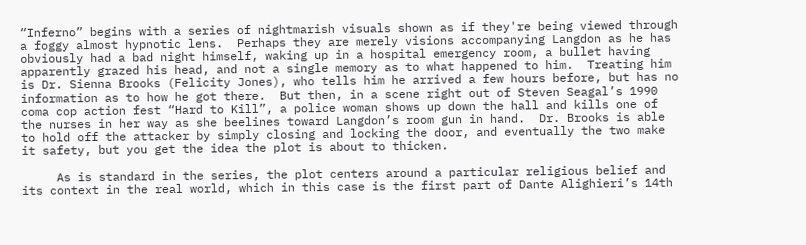“Inferno” begins with a series of nightmarish visuals shown as if they're being viewed through a foggy almost hypnotic lens.  Perhaps they are merely visions accompanying Langdon as he has obviously had a bad night himself, waking up in a hospital emergency room, a bullet having apparently grazed his head, and not a single memory as to what happened to him.  Treating him is Dr. Sienna Brooks (Felicity Jones), who tells him he arrived a few hours before, but has no information as to how he got there.  But then, in a scene right out of Steven Seagal’s 1990 coma cop action fest “Hard to Kill”, a police woman shows up down the hall and kills one of the nurses in her way as she beelines toward Langdon’s room gun in hand.  Dr. Brooks is able to hold off the attacker by simply closing and locking the door, and eventually the two make it safety, but you get the idea the plot is about to thicken.

     As is standard in the series, the plot centers around a particular religious belief and its context in the real world, which in this case is the first part of Dante Alighieri’s 14th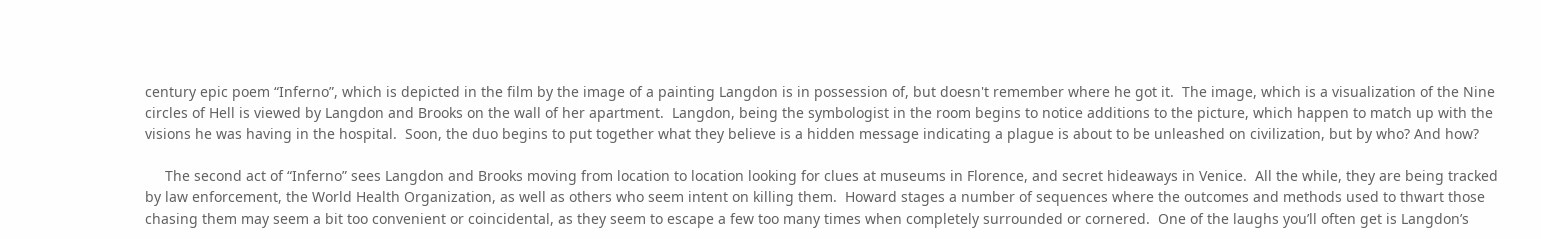century epic poem “Inferno”, which is depicted in the film by the image of a painting Langdon is in possession of, but doesn't remember where he got it.  The image, which is a visualization of the Nine circles of Hell is viewed by Langdon and Brooks on the wall of her apartment.  Langdon, being the symbologist in the room begins to notice additions to the picture, which happen to match up with the visions he was having in the hospital.  Soon, the duo begins to put together what they believe is a hidden message indicating a plague is about to be unleashed on civilization, but by who? And how?

     The second act of “Inferno” sees Langdon and Brooks moving from location to location looking for clues at museums in Florence, and secret hideaways in Venice.  All the while, they are being tracked by law enforcement, the World Health Organization, as well as others who seem intent on killing them.  Howard stages a number of sequences where the outcomes and methods used to thwart those chasing them may seem a bit too convenient or coincidental, as they seem to escape a few too many times when completely surrounded or cornered.  One of the laughs you’ll often get is Langdon’s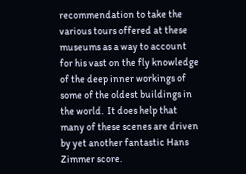recommendation to take the various tours offered at these museums as a way to account for his vast on the fly knowledge of the deep inner workings of some of the oldest buildings in the world.  It does help that many of these scenes are driven by yet another fantastic Hans Zimmer score.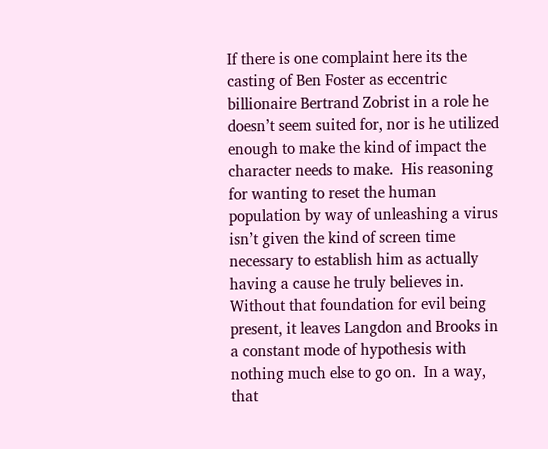If there is one complaint here its the casting of Ben Foster as eccentric billionaire Bertrand Zobrist in a role he doesn’t seem suited for, nor is he utilized enough to make the kind of impact the character needs to make.  His reasoning for wanting to reset the human population by way of unleashing a virus isn’t given the kind of screen time necessary to establish him as actually having a cause he truly believes in.  Without that foundation for evil being present, it leaves Langdon and Brooks in a constant mode of hypothesis with nothing much else to go on.  In a way, that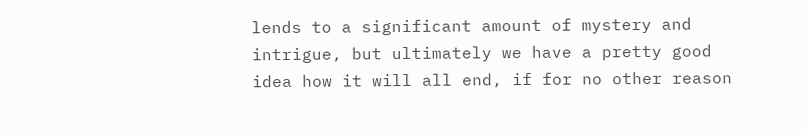lends to a significant amount of mystery and intrigue, but ultimately we have a pretty good idea how it will all end, if for no other reason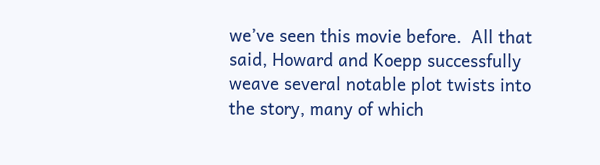we’ve seen this movie before.  All that said, Howard and Koepp successfully weave several notable plot twists into the story, many of which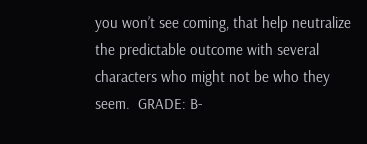you won’t see coming, that help neutralize the predictable outcome with several characters who might not be who they seem.  GRADE: B-